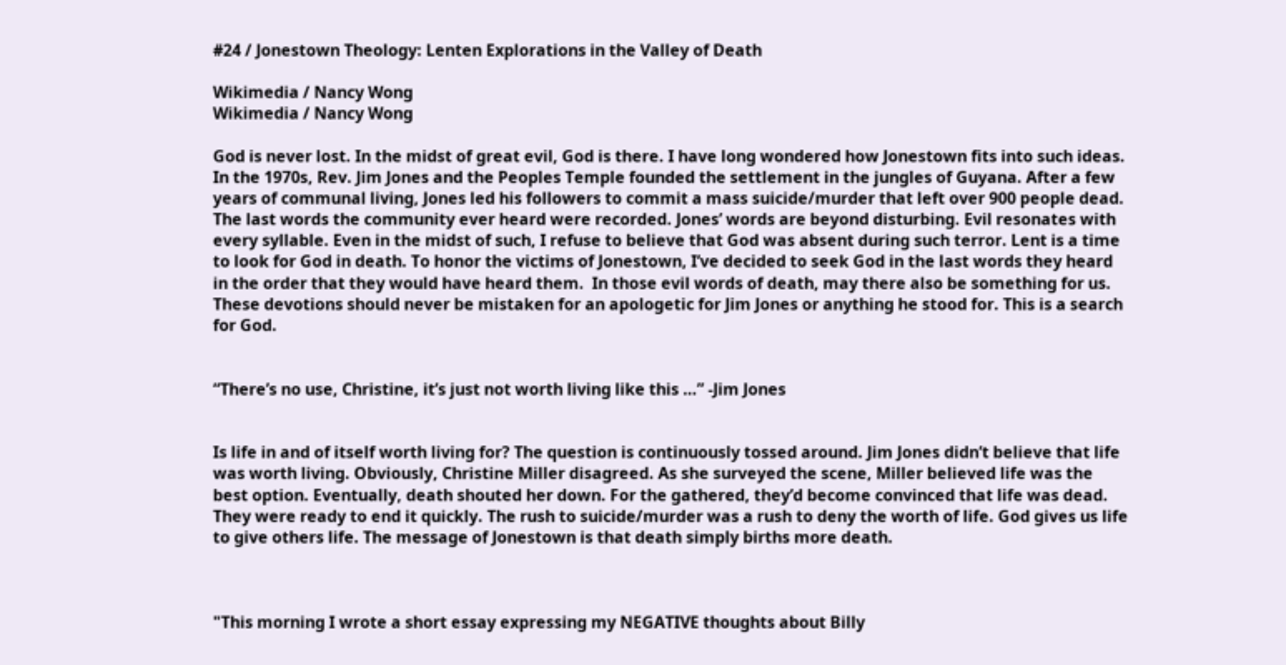#24 / Jonestown Theology: Lenten Explorations in the Valley of Death

Wikimedia / Nancy Wong
Wikimedia / Nancy Wong

God is never lost. In the midst of great evil, God is there. I have long wondered how Jonestown fits into such ideas. In the 1970s, Rev. Jim Jones and the Peoples Temple founded the settlement in the jungles of Guyana. After a few years of communal living, Jones led his followers to commit a mass suicide/murder that left over 900 people dead. The last words the community ever heard were recorded. Jones’ words are beyond disturbing. Evil resonates with every syllable. Even in the midst of such, I refuse to believe that God was absent during such terror. Lent is a time to look for God in death. To honor the victims of Jonestown, I’ve decided to seek God in the last words they heard in the order that they would have heard them.  In those evil words of death, may there also be something for us. These devotions should never be mistaken for an apologetic for Jim Jones or anything he stood for. This is a search for God.


“There’s no use, Christine, it’s just not worth living like this …” -Jim Jones


Is life in and of itself worth living for? The question is continuously tossed around. Jim Jones didn’t believe that life was worth living. Obviously, Christine Miller disagreed. As she surveyed the scene, Miller believed life was the best option. Eventually, death shouted her down. For the gathered, they’d become convinced that life was dead. They were ready to end it quickly. The rush to suicide/murder was a rush to deny the worth of life. God gives us life to give others life. The message of Jonestown is that death simply births more death.



"This morning I wrote a short essay expressing my NEGATIVE thoughts about Billy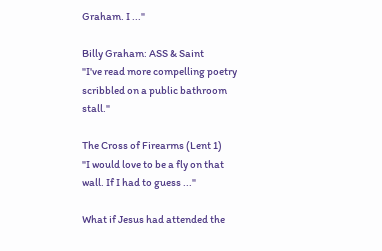Graham. I ..."

Billy Graham: ASS & Saint
"I've read more compelling poetry scribbled on a public bathroom stall."

The Cross of Firearms (Lent 1)
"I would love to be a fly on that wall. If I had to guess ..."

What if Jesus had attended the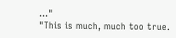..."
"This is much, much too true.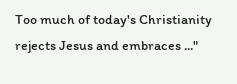Too much of today's Christianity rejects Jesus and embraces ..."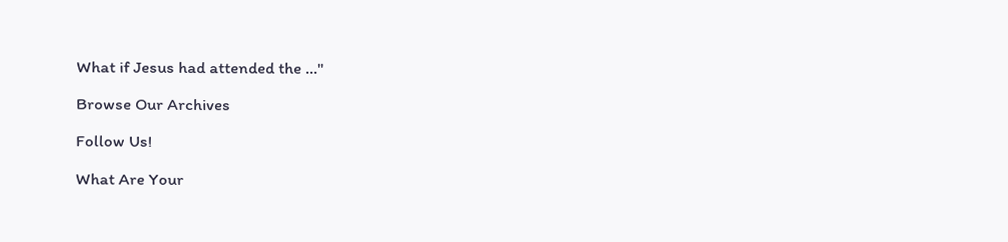What if Jesus had attended the ..."

Browse Our Archives

Follow Us!

What Are Your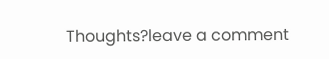Thoughts?leave a comment